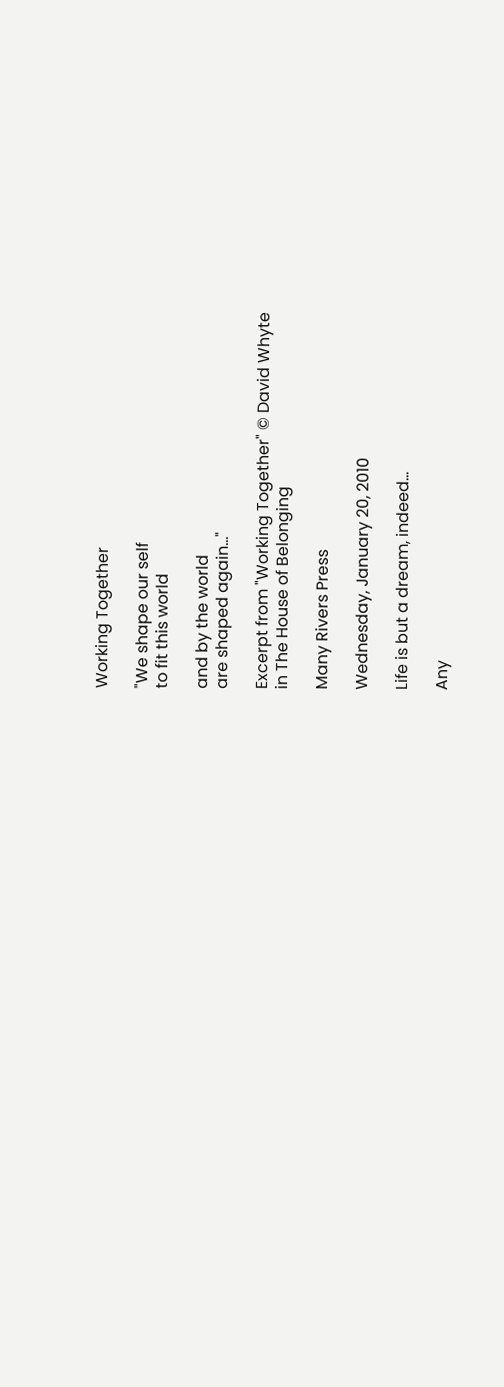Working Together

"We shape our self
to fit this world

and by the world
are shaped again..."

Excerpt from "Working Together" © David Whyte
in The House of Belonging

Many Rivers Press

Wednesday, January 20, 2010

Life is but a dream, indeed...

Any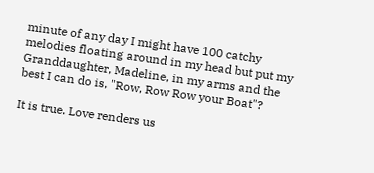minute of any day I might have 100 catchy melodies floating around in my head but put my Granddaughter, Madeline, in my arms and the best I can do is, "Row, Row Row your Boat"?

It is true. Love renders us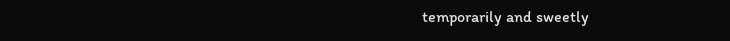temporarily and sweetly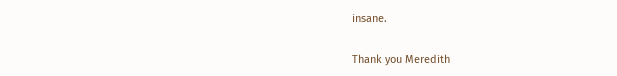insane.

Thank you Meredith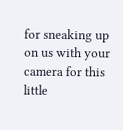for sneaking up on us with your camera for this little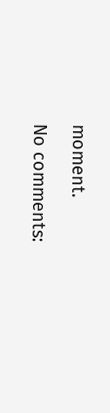moment.

No comments: